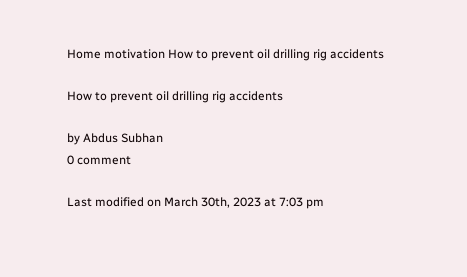Home motivation How to prevent oil drilling rig accidents

How to prevent oil drilling rig accidents

by Abdus Subhan
0 comment

Last modified on March 30th, 2023 at 7:03 pm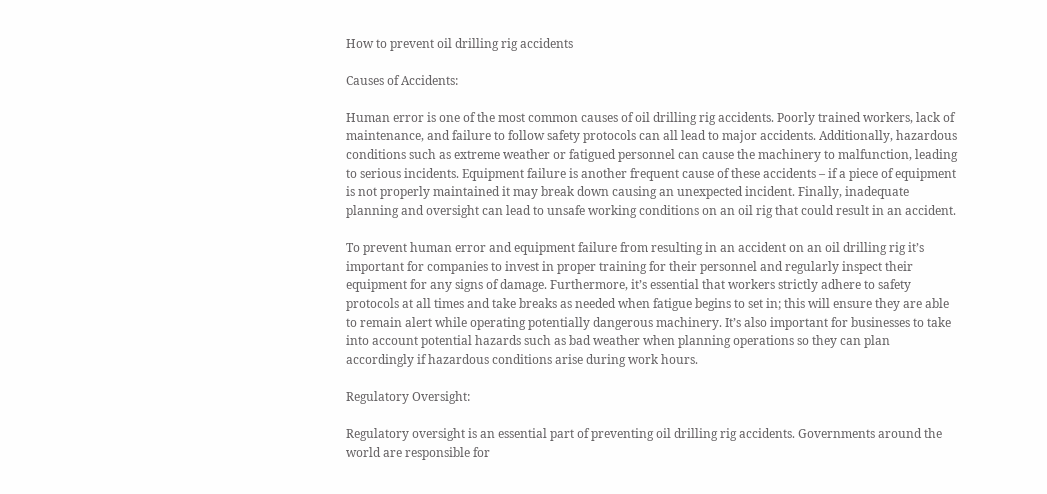How to prevent oil drilling rig accidents

Causes of Accidents:

Human error is one of the most common causes of oil drilling rig accidents. Poorly trained workers, lack of maintenance, and failure to follow safety protocols can all lead to major accidents. Additionally, hazardous conditions such as extreme weather or fatigued personnel can cause the machinery to malfunction, leading to serious incidents. Equipment failure is another frequent cause of these accidents – if a piece of equipment is not properly maintained it may break down causing an unexpected incident. Finally, inadequate planning and oversight can lead to unsafe working conditions on an oil rig that could result in an accident.

To prevent human error and equipment failure from resulting in an accident on an oil drilling rig it’s important for companies to invest in proper training for their personnel and regularly inspect their equipment for any signs of damage. Furthermore, it’s essential that workers strictly adhere to safety protocols at all times and take breaks as needed when fatigue begins to set in; this will ensure they are able to remain alert while operating potentially dangerous machinery. It’s also important for businesses to take into account potential hazards such as bad weather when planning operations so they can plan accordingly if hazardous conditions arise during work hours.

Regulatory Oversight:

Regulatory oversight is an essential part of preventing oil drilling rig accidents. Governments around the world are responsible for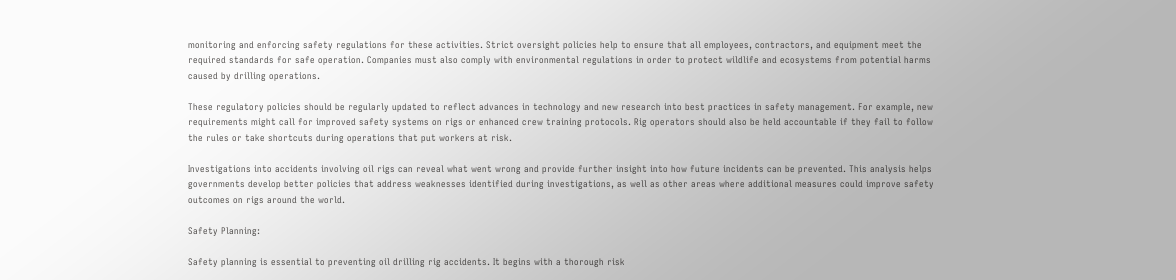monitoring and enforcing safety regulations for these activities. Strict oversight policies help to ensure that all employees, contractors, and equipment meet the required standards for safe operation. Companies must also comply with environmental regulations in order to protect wildlife and ecosystems from potential harms caused by drilling operations.

These regulatory policies should be regularly updated to reflect advances in technology and new research into best practices in safety management. For example, new requirements might call for improved safety systems on rigs or enhanced crew training protocols. Rig operators should also be held accountable if they fail to follow the rules or take shortcuts during operations that put workers at risk.

Investigations into accidents involving oil rigs can reveal what went wrong and provide further insight into how future incidents can be prevented. This analysis helps governments develop better policies that address weaknesses identified during investigations, as well as other areas where additional measures could improve safety outcomes on rigs around the world.

Safety Planning:

Safety planning is essential to preventing oil drilling rig accidents. It begins with a thorough risk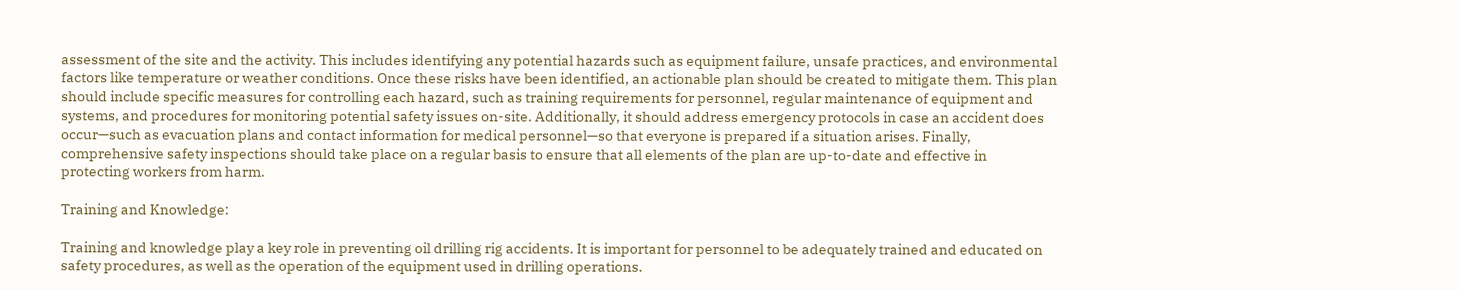assessment of the site and the activity. This includes identifying any potential hazards such as equipment failure, unsafe practices, and environmental factors like temperature or weather conditions. Once these risks have been identified, an actionable plan should be created to mitigate them. This plan should include specific measures for controlling each hazard, such as training requirements for personnel, regular maintenance of equipment and systems, and procedures for monitoring potential safety issues on-site. Additionally, it should address emergency protocols in case an accident does occur—such as evacuation plans and contact information for medical personnel—so that everyone is prepared if a situation arises. Finally, comprehensive safety inspections should take place on a regular basis to ensure that all elements of the plan are up-to-date and effective in protecting workers from harm.

Training and Knowledge:

Training and knowledge play a key role in preventing oil drilling rig accidents. It is important for personnel to be adequately trained and educated on safety procedures, as well as the operation of the equipment used in drilling operations.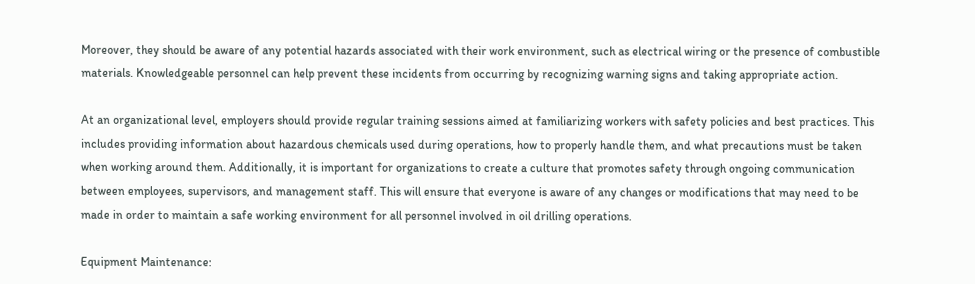Moreover, they should be aware of any potential hazards associated with their work environment, such as electrical wiring or the presence of combustible materials. Knowledgeable personnel can help prevent these incidents from occurring by recognizing warning signs and taking appropriate action.

At an organizational level, employers should provide regular training sessions aimed at familiarizing workers with safety policies and best practices. This includes providing information about hazardous chemicals used during operations, how to properly handle them, and what precautions must be taken when working around them. Additionally, it is important for organizations to create a culture that promotes safety through ongoing communication between employees, supervisors, and management staff. This will ensure that everyone is aware of any changes or modifications that may need to be made in order to maintain a safe working environment for all personnel involved in oil drilling operations.

Equipment Maintenance: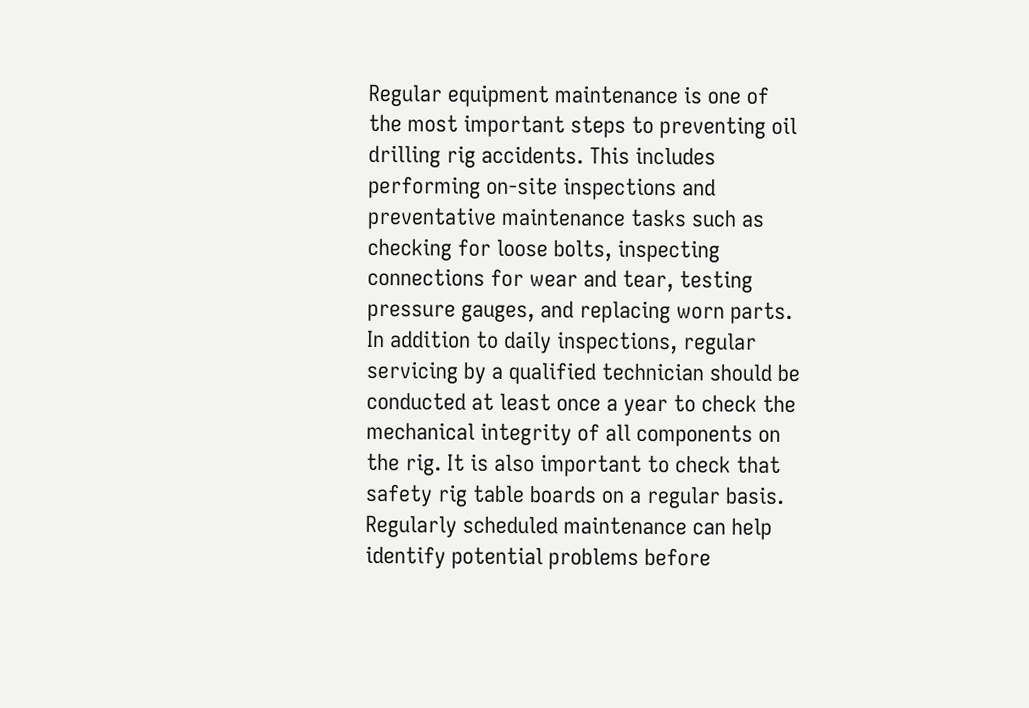Regular equipment maintenance is one of the most important steps to preventing oil drilling rig accidents. This includes performing on-site inspections and preventative maintenance tasks such as checking for loose bolts, inspecting connections for wear and tear, testing pressure gauges, and replacing worn parts. In addition to daily inspections, regular servicing by a qualified technician should be conducted at least once a year to check the mechanical integrity of all components on the rig. It is also important to check that safety rig table boards on a regular basis. Regularly scheduled maintenance can help identify potential problems before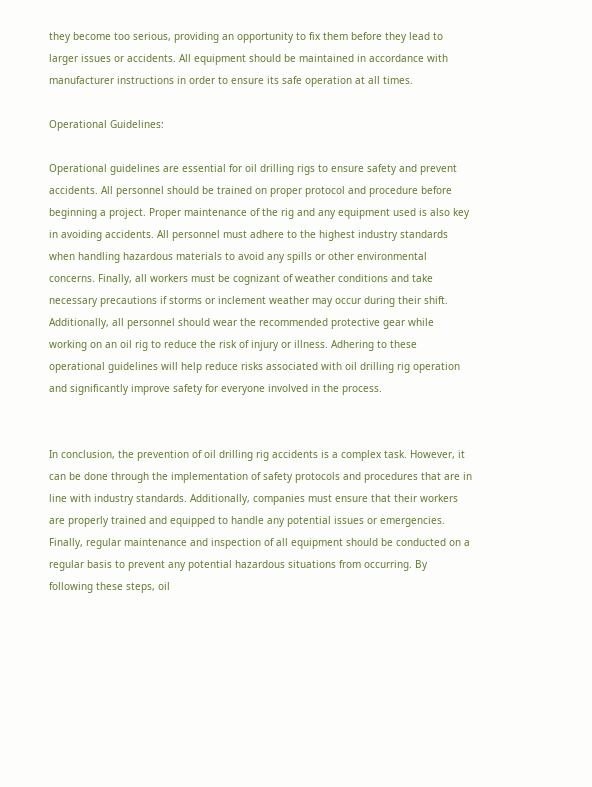they become too serious, providing an opportunity to fix them before they lead to larger issues or accidents. All equipment should be maintained in accordance with manufacturer instructions in order to ensure its safe operation at all times.

Operational Guidelines:

Operational guidelines are essential for oil drilling rigs to ensure safety and prevent accidents. All personnel should be trained on proper protocol and procedure before beginning a project. Proper maintenance of the rig and any equipment used is also key in avoiding accidents. All personnel must adhere to the highest industry standards when handling hazardous materials to avoid any spills or other environmental concerns. Finally, all workers must be cognizant of weather conditions and take necessary precautions if storms or inclement weather may occur during their shift. Additionally, all personnel should wear the recommended protective gear while working on an oil rig to reduce the risk of injury or illness. Adhering to these operational guidelines will help reduce risks associated with oil drilling rig operation and significantly improve safety for everyone involved in the process.


In conclusion, the prevention of oil drilling rig accidents is a complex task. However, it can be done through the implementation of safety protocols and procedures that are in line with industry standards. Additionally, companies must ensure that their workers are properly trained and equipped to handle any potential issues or emergencies. Finally, regular maintenance and inspection of all equipment should be conducted on a regular basis to prevent any potential hazardous situations from occurring. By following these steps, oil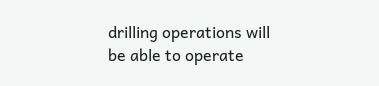drilling operations will be able to operate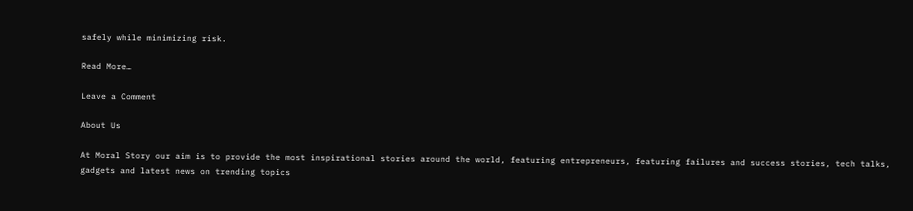safely while minimizing risk.

Read More…

Leave a Comment

About Us

At Moral Story our aim is to provide the most inspirational stories around the world, featuring entrepreneurs, featuring failures and success stories, tech talks, gadgets and latest news on trending topics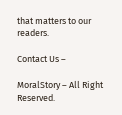that matters to our readers.

Contact Us –

MoralStory – All Right Reserved.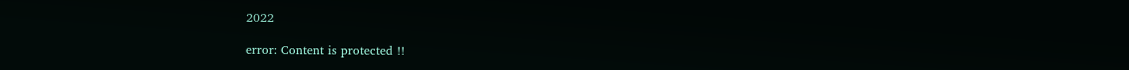2022

error: Content is protected !!